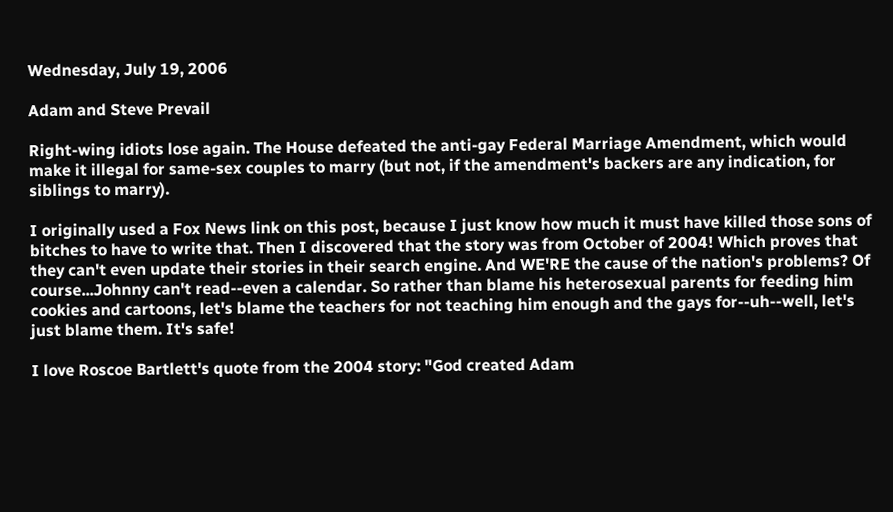Wednesday, July 19, 2006

Adam and Steve Prevail

Right-wing idiots lose again. The House defeated the anti-gay Federal Marriage Amendment, which would make it illegal for same-sex couples to marry (but not, if the amendment's backers are any indication, for siblings to marry).

I originally used a Fox News link on this post, because I just know how much it must have killed those sons of bitches to have to write that. Then I discovered that the story was from October of 2004! Which proves that they can't even update their stories in their search engine. And WE'RE the cause of the nation's problems? Of course...Johnny can't read--even a calendar. So rather than blame his heterosexual parents for feeding him cookies and cartoons, let's blame the teachers for not teaching him enough and the gays for--uh--well, let's just blame them. It's safe!

I love Roscoe Bartlett's quote from the 2004 story: "God created Adam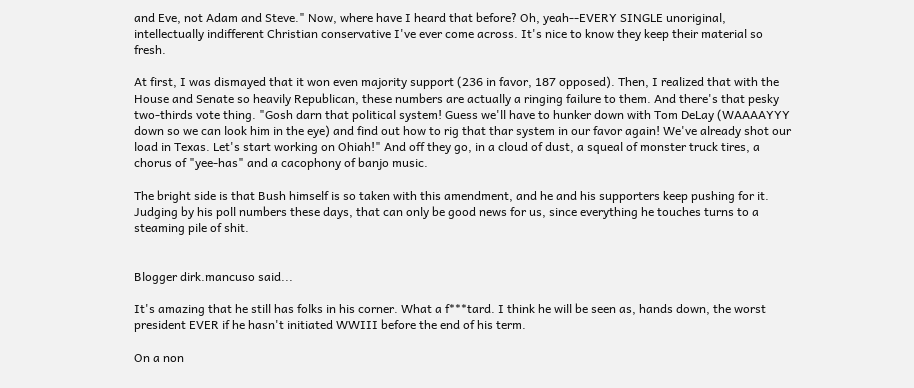and Eve, not Adam and Steve." Now, where have I heard that before? Oh, yeah--EVERY SINGLE unoriginal, intellectually indifferent Christian conservative I've ever come across. It's nice to know they keep their material so fresh.

At first, I was dismayed that it won even majority support (236 in favor, 187 opposed). Then, I realized that with the House and Senate so heavily Republican, these numbers are actually a ringing failure to them. And there's that pesky two-thirds vote thing. "Gosh darn that political system! Guess we'll have to hunker down with Tom DeLay (WAAAAYYY down so we can look him in the eye) and find out how to rig that thar system in our favor again! We've already shot our load in Texas. Let's start working on Ohiah!" And off they go, in a cloud of dust, a squeal of monster truck tires, a chorus of "yee-has" and a cacophony of banjo music.

The bright side is that Bush himself is so taken with this amendment, and he and his supporters keep pushing for it. Judging by his poll numbers these days, that can only be good news for us, since everything he touches turns to a steaming pile of shit.


Blogger dirk.mancuso said...

It's amazing that he still has folks in his corner. What a f***tard. I think he will be seen as, hands down, the worst president EVER if he hasn't initiated WWIII before the end of his term.

On a non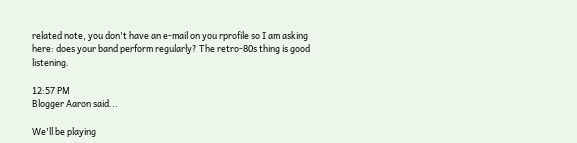related note, you don't have an e-mail on you rprofile so I am asking here: does your band perform regularly? The retro-80s thing is good listening.

12:57 PM
Blogger Aaron said...

We'll be playing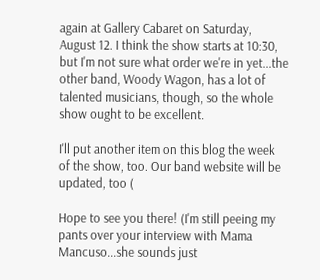again at Gallery Cabaret on Saturday, August 12. I think the show starts at 10:30, but I'm not sure what order we're in yet...the other band, Woody Wagon, has a lot of talented musicians, though, so the whole show ought to be excellent.

I'll put another item on this blog the week of the show, too. Our band website will be updated, too (

Hope to see you there! (I'm still peeing my pants over your interview with Mama Mancuso...she sounds just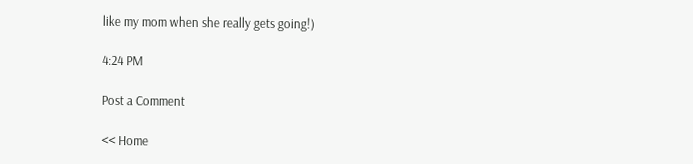like my mom when she really gets going!)

4:24 PM

Post a Comment

<< Home